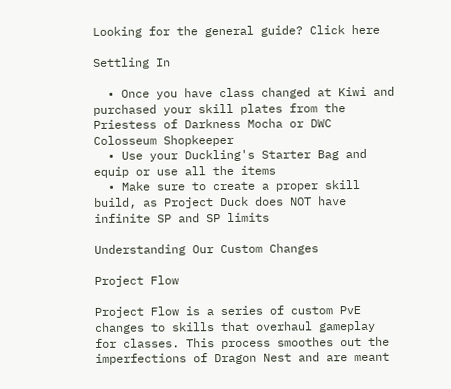Looking for the general guide? Click here

Settling In

  • Once you have class changed at Kiwi and purchased your skill plates from the Priestess of Darkness Mocha or DWC Colosseum Shopkeeper
  • Use your Duckling's Starter Bag and equip or use all the items
  • Make sure to create a proper skill build, as Project Duck does NOT have infinite SP and SP limits

Understanding Our Custom Changes

Project Flow

Project Flow is a series of custom PvE changes to skills that overhaul gameplay for classes. This process smoothes out the imperfections of Dragon Nest and are meant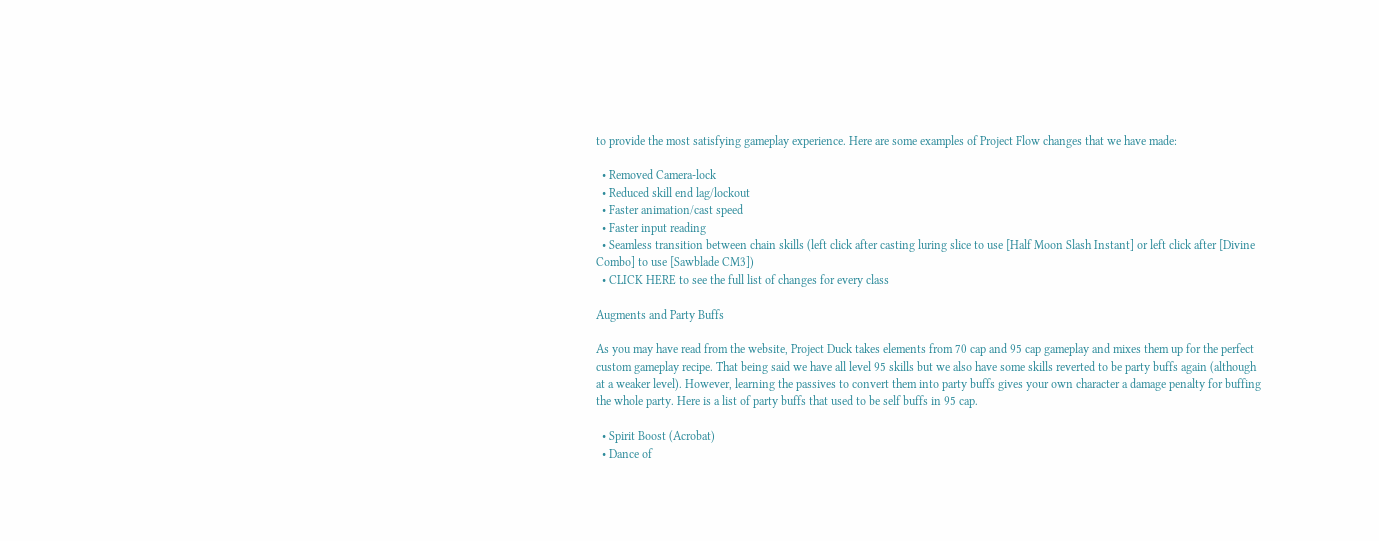to provide the most satisfying gameplay experience. Here are some examples of Project Flow changes that we have made:

  • Removed Camera-lock
  • Reduced skill end lag/lockout
  • Faster animation/cast speed
  • Faster input reading
  • Seamless transition between chain skills (left click after casting luring slice to use [Half Moon Slash Instant] or left click after [Divine Combo] to use [Sawblade CM3])
  • CLICK HERE to see the full list of changes for every class

Augments and Party Buffs

As you may have read from the website, Project Duck takes elements from 70 cap and 95 cap gameplay and mixes them up for the perfect custom gameplay recipe. That being said we have all level 95 skills but we also have some skills reverted to be party buffs again (although at a weaker level). However, learning the passives to convert them into party buffs gives your own character a damage penalty for buffing the whole party. Here is a list of party buffs that used to be self buffs in 95 cap.

  • Spirit Boost (Acrobat)
  • Dance of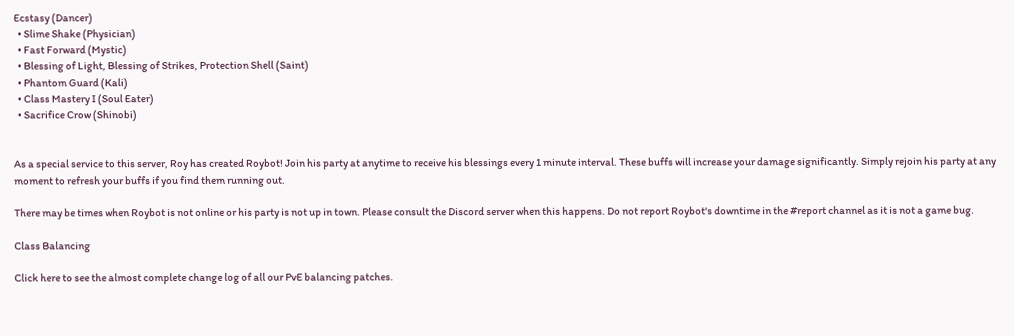Ecstasy (Dancer)
  • Slime Shake (Physician)
  • Fast Forward (Mystic)
  • Blessing of Light, Blessing of Strikes, Protection Shell (Saint)
  • Phantom Guard (Kali)
  • Class Mastery I (Soul Eater)
  • Sacrifice Crow (Shinobi)


As a special service to this server, Roy has created Roybot! Join his party at anytime to receive his blessings every 1 minute interval. These buffs will increase your damage significantly. Simply rejoin his party at any moment to refresh your buffs if you find them running out.

There may be times when Roybot is not online or his party is not up in town. Please consult the Discord server when this happens. Do not report Roybot's downtime in the #report channel as it is not a game bug.

Class Balancing

Click here to see the almost complete change log of all our PvE balancing patches.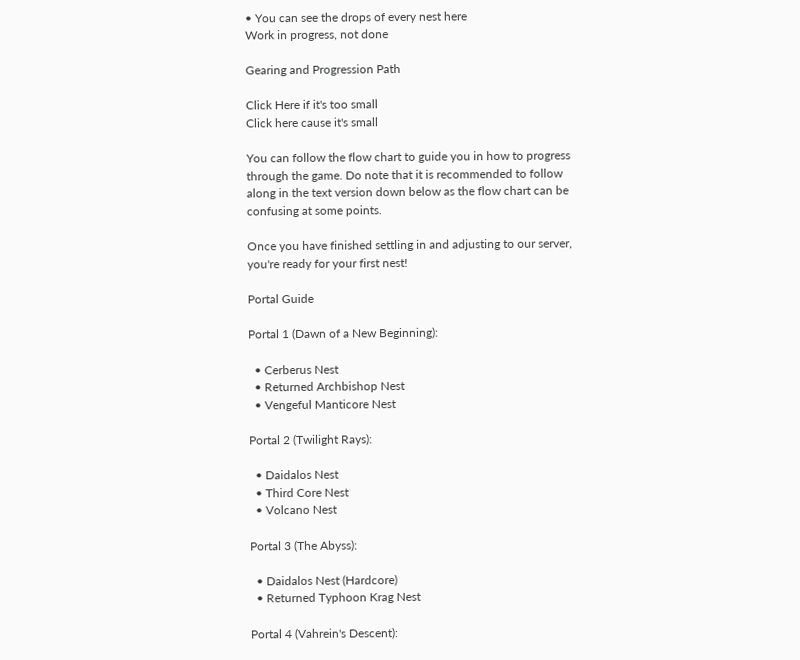• You can see the drops of every nest here
Work in progress, not done

Gearing and Progression Path

Click Here if it's too small
Click here cause it's small

You can follow the flow chart to guide you in how to progress through the game. Do note that it is recommended to follow along in the text version down below as the flow chart can be confusing at some points.

Once you have finished settling in and adjusting to our server, you're ready for your first nest!

Portal Guide

Portal 1 (Dawn of a New Beginning):

  • Cerberus Nest
  • Returned Archbishop Nest
  • Vengeful Manticore Nest

Portal 2 (Twilight Rays):

  • Daidalos Nest
  • Third Core Nest
  • Volcano Nest

Portal 3 (The Abyss):

  • Daidalos Nest (Hardcore)
  • Returned Typhoon Krag Nest

Portal 4 (Vahrein's Descent):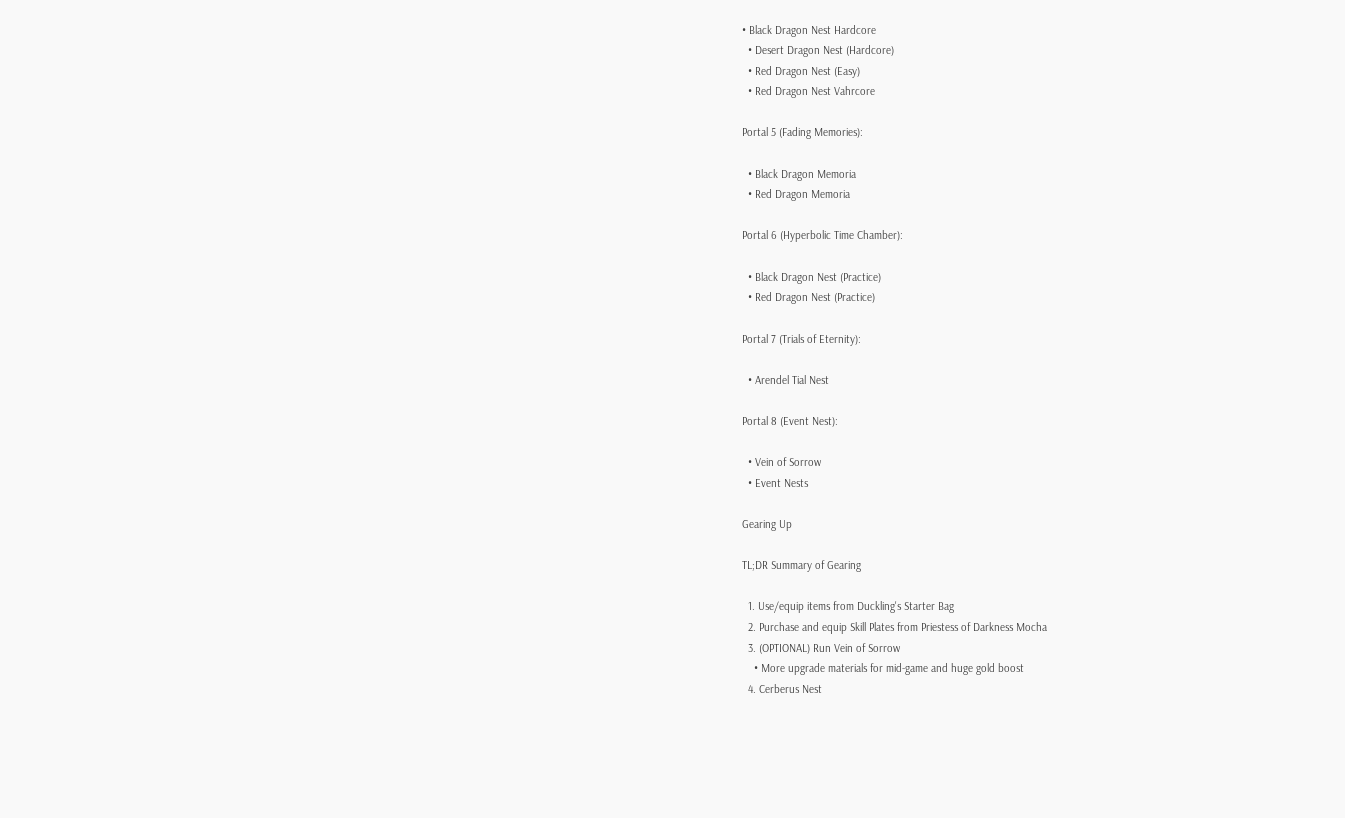• Black Dragon Nest Hardcore
  • Desert Dragon Nest (Hardcore)
  • Red Dragon Nest (Easy)
  • Red Dragon Nest Vahrcore

Portal 5 (Fading Memories):

  • Black Dragon Memoria
  • Red Dragon Memoria

Portal 6 (Hyperbolic Time Chamber):

  • Black Dragon Nest (Practice)
  • Red Dragon Nest (Practice)

Portal 7 (Trials of Eternity):

  • Arendel Tial Nest

Portal 8 (Event Nest):

  • Vein of Sorrow
  • Event Nests

Gearing Up

TL;DR Summary of Gearing

  1. Use/equip items from Duckling's Starter Bag
  2. Purchase and equip Skill Plates from Priestess of Darkness Mocha
  3. (OPTIONAL) Run Vein of Sorrow
    • More upgrade materials for mid-game and huge gold boost
  4. Cerberus Nest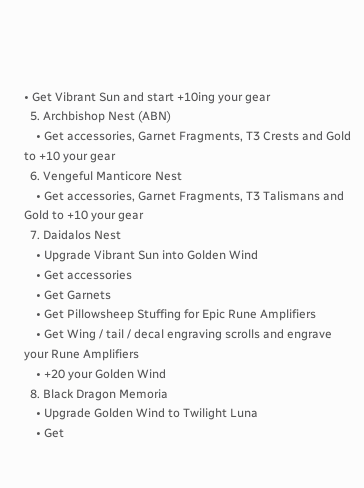• Get Vibrant Sun and start +10ing your gear
  5. Archbishop Nest (ABN)
    • Get accessories, Garnet Fragments, T3 Crests and Gold to +10 your gear
  6. Vengeful Manticore Nest
    • Get accessories, Garnet Fragments, T3 Talismans and Gold to +10 your gear
  7. Daidalos Nest
    • Upgrade Vibrant Sun into Golden Wind
    • Get accessories
    • Get Garnets
    • Get Pillowsheep Stuffing for Epic Rune Amplifiers
    • Get Wing / tail / decal engraving scrolls and engrave your Rune Amplifiers
    • +20 your Golden Wind
  8. Black Dragon Memoria
    • Upgrade Golden Wind to Twilight Luna
    • Get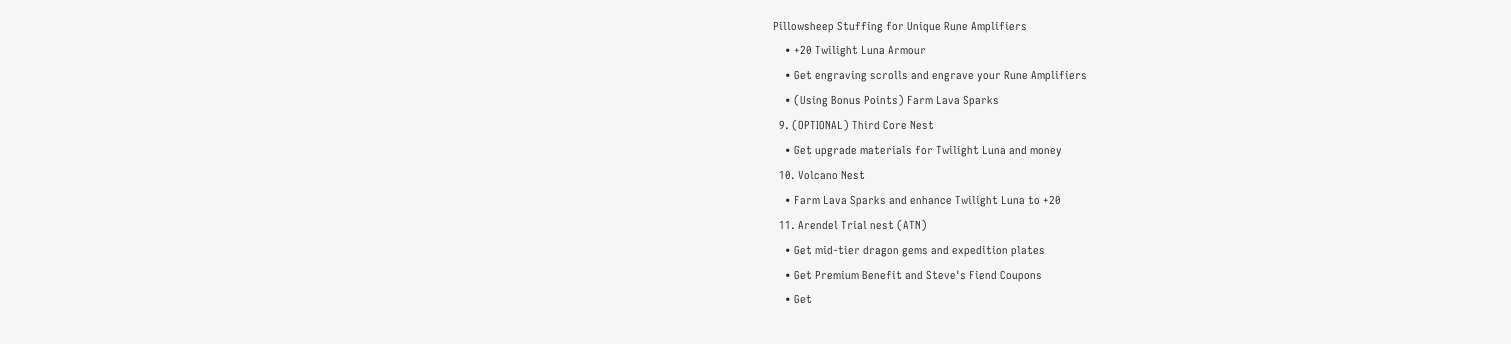Pillowsheep Stuffing for Unique Rune Amplifiers
    • +20 Twilight Luna Armour
    • Get engraving scrolls and engrave your Rune Amplifiers
    • (Using Bonus Points) Farm Lava Sparks
  9. (OPTIONAL) Third Core Nest
    • Get upgrade materials for Twilight Luna and money
  10. Volcano Nest
    • Farm Lava Sparks and enhance Twilight Luna to +20
  11. Arendel Trial nest (ATN)
    • Get mid-tier dragon gems and expedition plates
    • Get Premium Benefit and Steve's Fiend Coupons
    • Get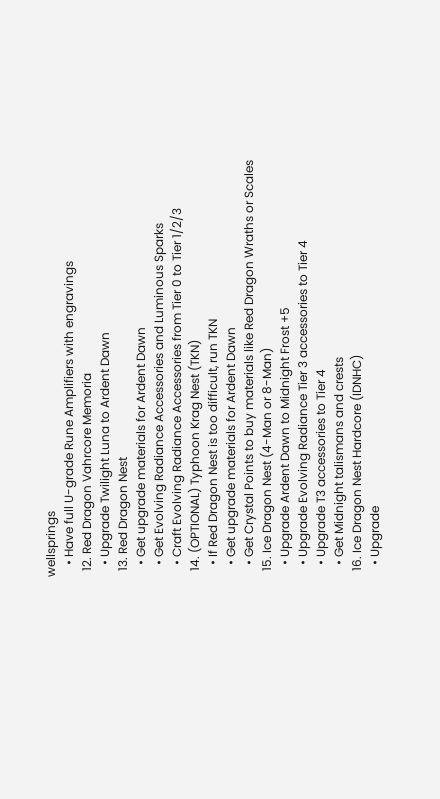wellsprings
    • Have full U-grade Rune Amplifiers with engravings
  12. Red Dragon Vahrcore Memoria
    • Upgrade Twilight Luna to Ardent Dawn
  13. Red Dragon Nest
    • Get upgrade materials for Ardent Dawn
    • Get Evolving Radiance Accessories and Luminous Sparks
    • Craft Evolving Radiance Accessories from Tier 0 to Tier 1/2/3
  14. (OPTIONAL) Typhoon Krag Nest (TKN)
    • If Red Dragon Nest is too difficult, run TKN
    • Get upgrade materials for Ardent Dawn
    • Get Crystal Points to buy materials like Red Dragon Wraths or Scales
  15. Ice Dragon Nest (4-Man or 8-Man)
    • Upgrade Ardent Dawn to Midnight Frost +5
    • Upgrade Evolving Radiance Tier 3 accessories to Tier 4
    • Upgrade T3 accessories to Tier 4
    • Get Midnight talismans and crests
  16. Ice Dragon Nest Hardcore (IDNHC)
    • Upgrade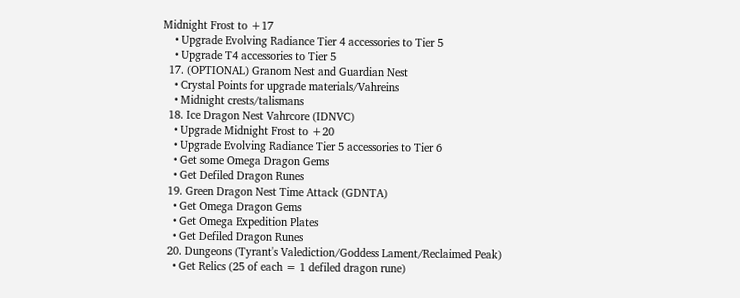Midnight Frost to +17
    • Upgrade Evolving Radiance Tier 4 accessories to Tier 5
    • Upgrade T4 accessories to Tier 5
  17. (OPTIONAL) Granom Nest and Guardian Nest
    • Crystal Points for upgrade materials/Vahreins
    • Midnight crests/talismans
  18. Ice Dragon Nest Vahrcore (IDNVC)
    • Upgrade Midnight Frost to +20
    • Upgrade Evolving Radiance Tier 5 accessories to Tier 6
    • Get some Omega Dragon Gems
    • Get Defiled Dragon Runes
  19. Green Dragon Nest Time Attack (GDNTA)
    • Get Omega Dragon Gems
    • Get Omega Expedition Plates
    • Get Defiled Dragon Runes
  20. Dungeons (Tyrant's Valediction/Goddess Lament/Reclaimed Peak)
    • Get Relics (25 of each = 1 defiled dragon rune)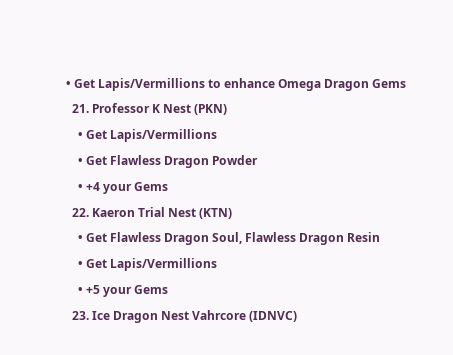• Get Lapis/Vermillions to enhance Omega Dragon Gems
  21. Professor K Nest (PKN)
    • Get Lapis/Vermillions
    • Get Flawless Dragon Powder
    • +4 your Gems
  22. Kaeron Trial Nest (KTN)
    • Get Flawless Dragon Soul, Flawless Dragon Resin
    • Get Lapis/Vermillions
    • +5 your Gems
  23. Ice Dragon Nest Vahrcore (IDNVC)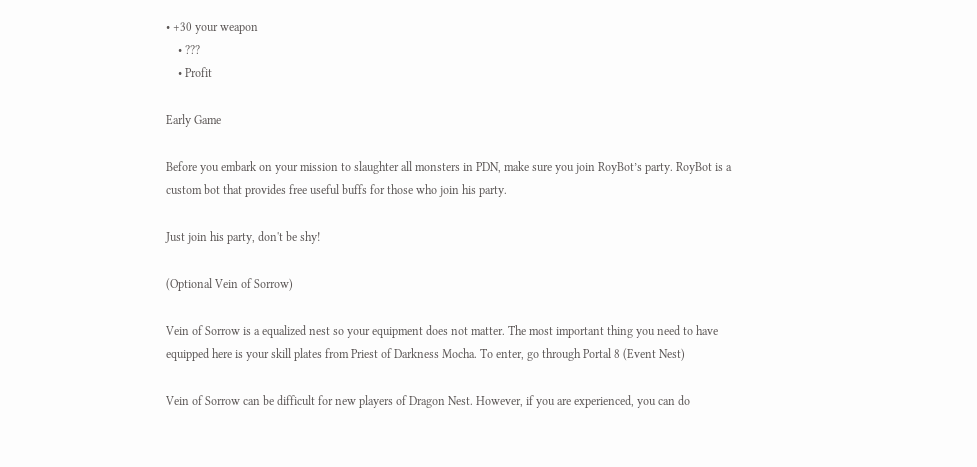• +30 your weapon
    • ???
    • Profit

Early Game

Before you embark on your mission to slaughter all monsters in PDN, make sure you join RoyBot’s party. RoyBot is a custom bot that provides free useful buffs for those who join his party.

Just join his party, don't be shy!

(Optional Vein of Sorrow)

Vein of Sorrow is a equalized nest so your equipment does not matter. The most important thing you need to have equipped here is your skill plates from Priest of Darkness Mocha. To enter, go through Portal 8 (Event Nest)

Vein of Sorrow can be difficult for new players of Dragon Nest. However, if you are experienced, you can do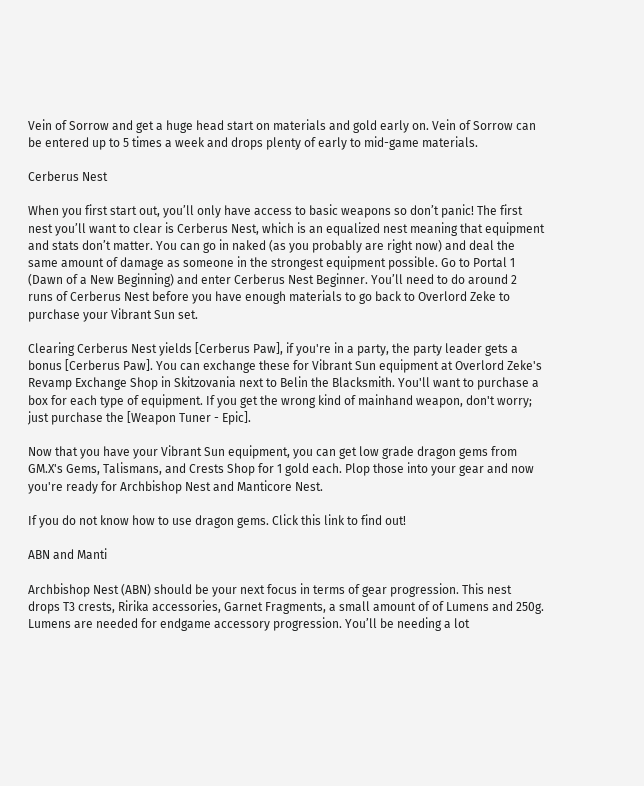Vein of Sorrow and get a huge head start on materials and gold early on. Vein of Sorrow can be entered up to 5 times a week and drops plenty of early to mid-game materials.

Cerberus Nest

When you first start out, you’ll only have access to basic weapons so don’t panic! The first nest you’ll want to clear is Cerberus Nest, which is an equalized nest meaning that equipment and stats don’t matter. You can go in naked (as you probably are right now) and deal the same amount of damage as someone in the strongest equipment possible. Go to Portal 1 (Dawn of a New Beginning) and enter Cerberus Nest Beginner. You’ll need to do around 2 runs of Cerberus Nest before you have enough materials to go back to Overlord Zeke to purchase your Vibrant Sun set.

Clearing Cerberus Nest yields [Cerberus Paw], if you're in a party, the party leader gets a bonus [Cerberus Paw]. You can exchange these for Vibrant Sun equipment at Overlord Zeke's Revamp Exchange Shop in Skitzovania next to Belin the Blacksmith. You'll want to purchase a box for each type of equipment. If you get the wrong kind of mainhand weapon, don't worry; just purchase the [Weapon Tuner - Epic].

Now that you have your Vibrant Sun equipment, you can get low grade dragon gems from GM.X's Gems, Talismans, and Crests Shop for 1 gold each. Plop those into your gear and now you're ready for Archbishop Nest and Manticore Nest.

If you do not know how to use dragon gems. Click this link to find out!

ABN and Manti

Archbishop Nest (ABN) should be your next focus in terms of gear progression. This nest drops T3 crests, Ririka accessories, Garnet Fragments, a small amount of of Lumens and 250g. Lumens are needed for endgame accessory progression. You’ll be needing a lot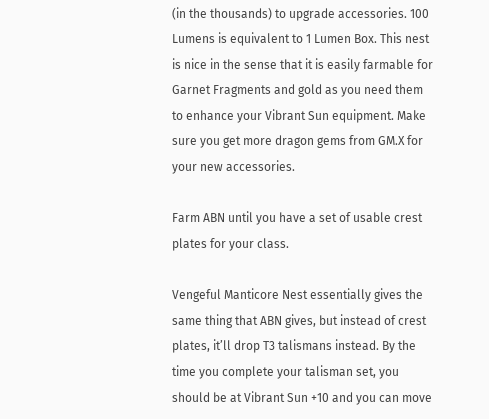(in the thousands) to upgrade accessories. 100 Lumens is equivalent to 1 Lumen Box. This nest is nice in the sense that it is easily farmable for Garnet Fragments and gold as you need them to enhance your Vibrant Sun equipment. Make sure you get more dragon gems from GM.X for your new accessories.

Farm ABN until you have a set of usable crest plates for your class.

Vengeful Manticore Nest essentially gives the same thing that ABN gives, but instead of crest plates, it’ll drop T3 talismans instead. By the time you complete your talisman set, you should be at Vibrant Sun +10 and you can move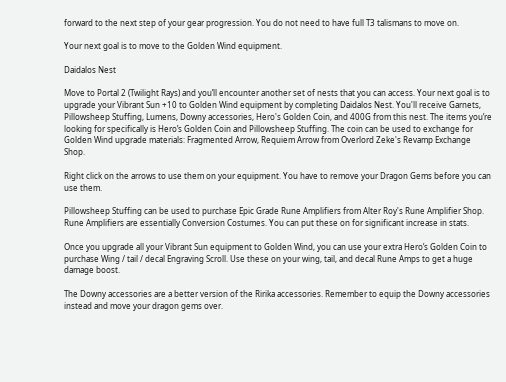forward to the next step of your gear progression. You do not need to have full T3 talismans to move on.

Your next goal is to move to the Golden Wind equipment.

Daidalos Nest

Move to Portal 2 (Twilight Rays) and you’ll encounter another set of nests that you can access. Your next goal is to upgrade your Vibrant Sun +10 to Golden Wind equipment by completing Daidalos Nest. You'll receive Garnets, Pillowsheep Stuffing, Lumens, Downy accessories, Hero's Golden Coin, and 400G from this nest. The items you’re looking for specifically is Hero’s Golden Coin and Pillowsheep Stuffing. The coin can be used to exchange for Golden Wind upgrade materials: Fragmented Arrow, Requiem Arrow from Overlord Zeke's Revamp Exchange Shop.

Right click on the arrows to use them on your equipment. You have to remove your Dragon Gems before you can use them.

Pillowsheep Stuffing can be used to purchase Epic Grade Rune Amplifiers from Alter Roy's Rune Amplifier Shop. Rune Amplifiers are essentially Conversion Costumes. You can put these on for significant increase in stats.

Once you upgrade all your Vibrant Sun equipment to Golden Wind, you can use your extra Hero’s Golden Coin to purchase Wing / tail / decal Engraving Scroll. Use these on your wing, tail, and decal Rune Amps to get a huge damage boost.

The Downy accessories are a better version of the Ririka accessories. Remember to equip the Downy accessories instead and move your dragon gems over.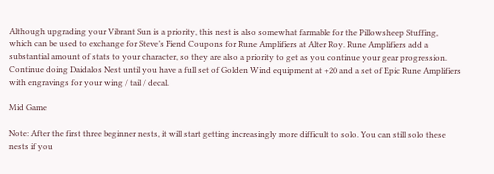Although upgrading your Vibrant Sun is a priority, this nest is also somewhat farmable for the Pillowsheep Stuffing, which can be used to exchange for Steve’s Fiend Coupons for Rune Amplifiers at Alter Roy. Rune Amplifiers add a substantial amount of stats to your character, so they are also a priority to get as you continue your gear progression. Continue doing Daidalos Nest until you have a full set of Golden Wind equipment at +20 and a set of Epic Rune Amplifiers with engravings for your wing / tail / decal.

Mid Game

Note: After the first three beginner nests, it will start getting increasingly more difficult to solo. You can still solo these nests if you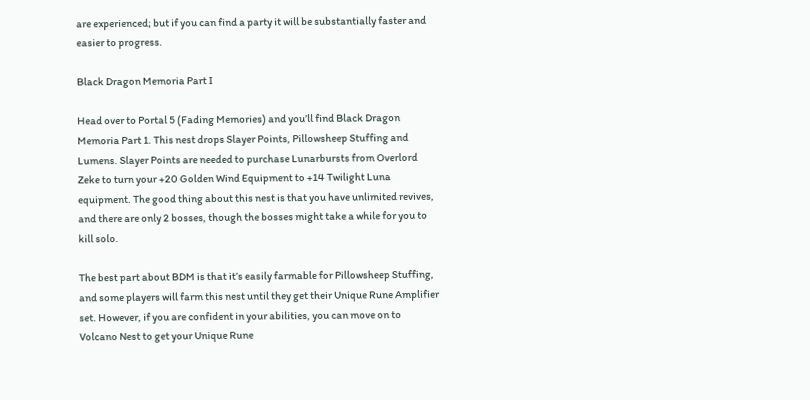are experienced; but if you can find a party it will be substantially faster and easier to progress.

Black Dragon Memoria Part I

Head over to Portal 5 (Fading Memories) and you’ll find Black Dragon Memoria Part 1. This nest drops Slayer Points, Pillowsheep Stuffing and Lumens. Slayer Points are needed to purchase Lunarbursts from Overlord Zeke to turn your +20 Golden Wind Equipment to +14 Twilight Luna equipment. The good thing about this nest is that you have unlimited revives, and there are only 2 bosses, though the bosses might take a while for you to kill solo.

The best part about BDM is that it’s easily farmable for Pillowsheep Stuffing, and some players will farm this nest until they get their Unique Rune Amplifier set. However, if you are confident in your abilities, you can move on to Volcano Nest to get your Unique Rune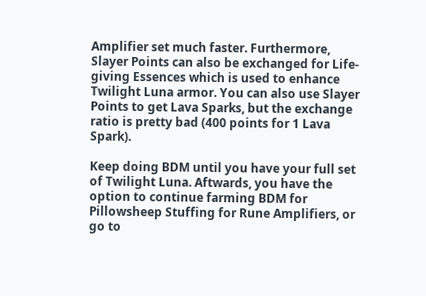Amplifier set much faster. Furthermore, Slayer Points can also be exchanged for Life-giving Essences which is used to enhance Twilight Luna armor. You can also use Slayer Points to get Lava Sparks, but the exchange ratio is pretty bad (400 points for 1 Lava Spark).

Keep doing BDM until you have your full set of Twilight Luna. Aftwards, you have the option to continue farming BDM for Pillowsheep Stuffing for Rune Amplifiers, or go to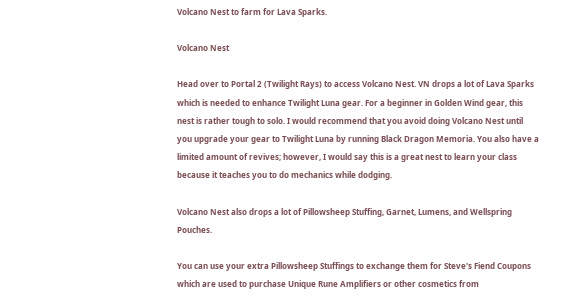Volcano Nest to farm for Lava Sparks.

Volcano Nest

Head over to Portal 2 (Twilight Rays) to access Volcano Nest. VN drops a lot of Lava Sparks which is needed to enhance Twilight Luna gear. For a beginner in Golden Wind gear, this nest is rather tough to solo. I would recommend that you avoid doing Volcano Nest until you upgrade your gear to Twilight Luna by running Black Dragon Memoria. You also have a limited amount of revives; however, I would say this is a great nest to learn your class because it teaches you to do mechanics while dodging.

Volcano Nest also drops a lot of Pillowsheep Stuffing, Garnet, Lumens, and Wellspring Pouches.

You can use your extra Pillowsheep Stuffings to exchange them for Steve's Fiend Coupons which are used to purchase Unique Rune Amplifiers or other cosmetics from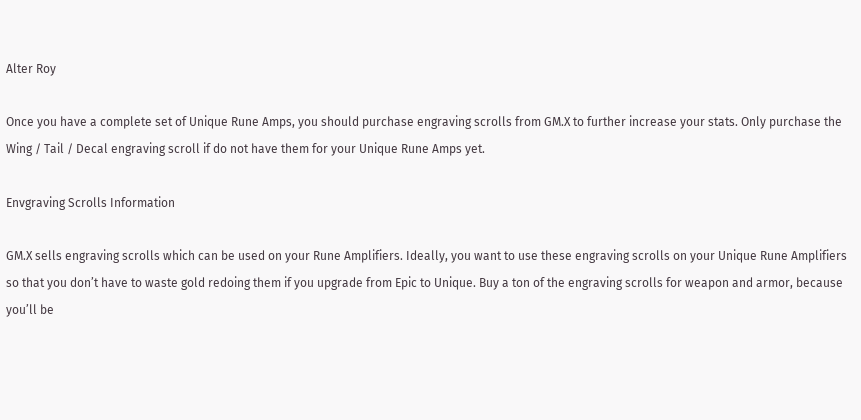Alter Roy

Once you have a complete set of Unique Rune Amps, you should purchase engraving scrolls from GM.X to further increase your stats. Only purchase the Wing / Tail / Decal engraving scroll if do not have them for your Unique Rune Amps yet.

Envgraving Scrolls Information

GM.X sells engraving scrolls which can be used on your Rune Amplifiers. Ideally, you want to use these engraving scrolls on your Unique Rune Amplifiers so that you don’t have to waste gold redoing them if you upgrade from Epic to Unique. Buy a ton of the engraving scrolls for weapon and armor, because you’ll be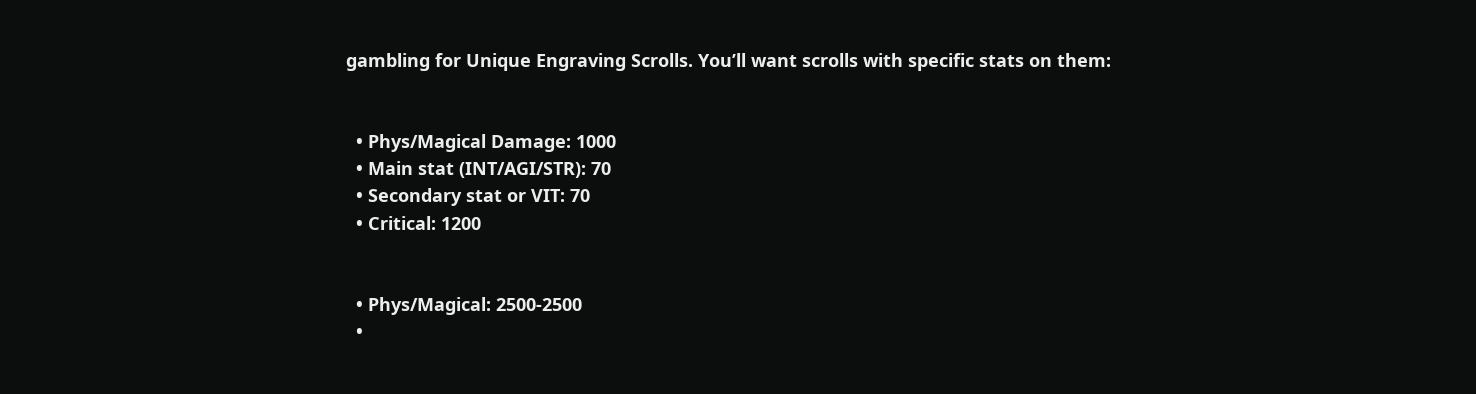gambling for Unique Engraving Scrolls. You’ll want scrolls with specific stats on them:


  • Phys/Magical Damage: 1000
  • Main stat (INT/AGI/STR): 70
  • Secondary stat or VIT: 70
  • Critical: 1200


  • Phys/Magical: 2500-2500
  •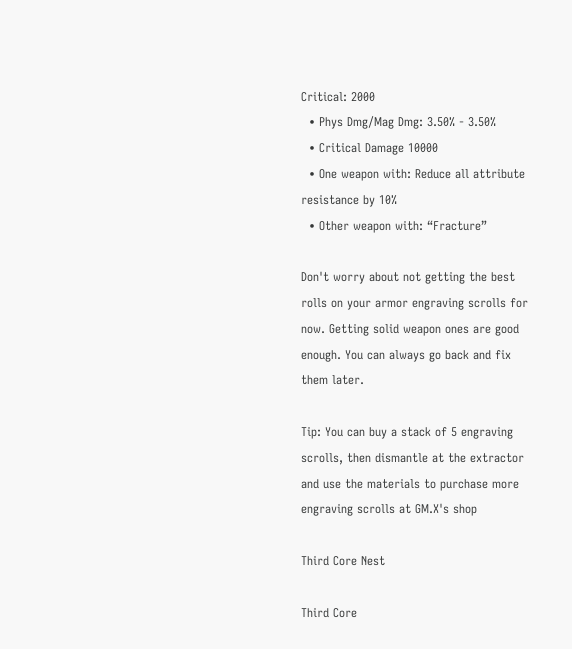Critical: 2000
  • Phys Dmg/Mag Dmg: 3.50% - 3.50%
  • Critical Damage 10000
  • One weapon with: Reduce all attribute resistance by 10%
  • Other weapon with: “Fracture”

Don't worry about not getting the best rolls on your armor engraving scrolls for now. Getting solid weapon ones are good enough. You can always go back and fix them later.

Tip: You can buy a stack of 5 engraving scrolls, then dismantle at the extractor and use the materials to purchase more engraving scrolls at GM.X's shop

Third Core Nest

Third Core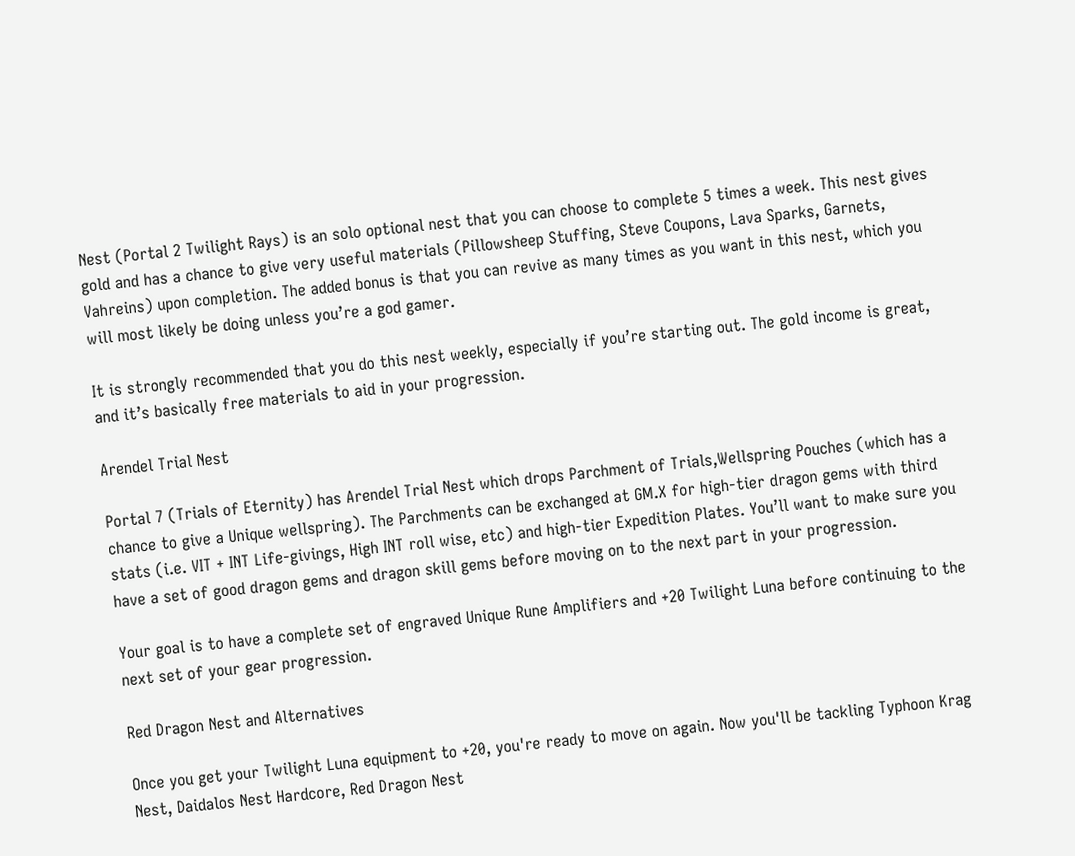Nest (Portal 2 Twilight Rays) is an solo optional nest that you can choose to complete 5 times a week. This nest gives gold and has a chance to give very useful materials (Pillowsheep Stuffing, Steve Coupons, Lava Sparks, Garnets, Vahreins) upon completion. The added bonus is that you can revive as many times as you want in this nest, which you will most likely be doing unless you’re a god gamer.

It is strongly recommended that you do this nest weekly, especially if you’re starting out. The gold income is great, and it’s basically free materials to aid in your progression.

Arendel Trial Nest

Portal 7 (Trials of Eternity) has Arendel Trial Nest which drops Parchment of Trials,Wellspring Pouches (which has a chance to give a Unique wellspring). The Parchments can be exchanged at GM.X for high-tier dragon gems with third stats (i.e. VIT + INT Life-givings, High INT roll wise, etc) and high-tier Expedition Plates. You’ll want to make sure you have a set of good dragon gems and dragon skill gems before moving on to the next part in your progression.

Your goal is to have a complete set of engraved Unique Rune Amplifiers and +20 Twilight Luna before continuing to the next set of your gear progression.

Red Dragon Nest and Alternatives

Once you get your Twilight Luna equipment to +20, you're ready to move on again. Now you'll be tackling Typhoon Krag Nest, Daidalos Nest Hardcore, Red Dragon Nest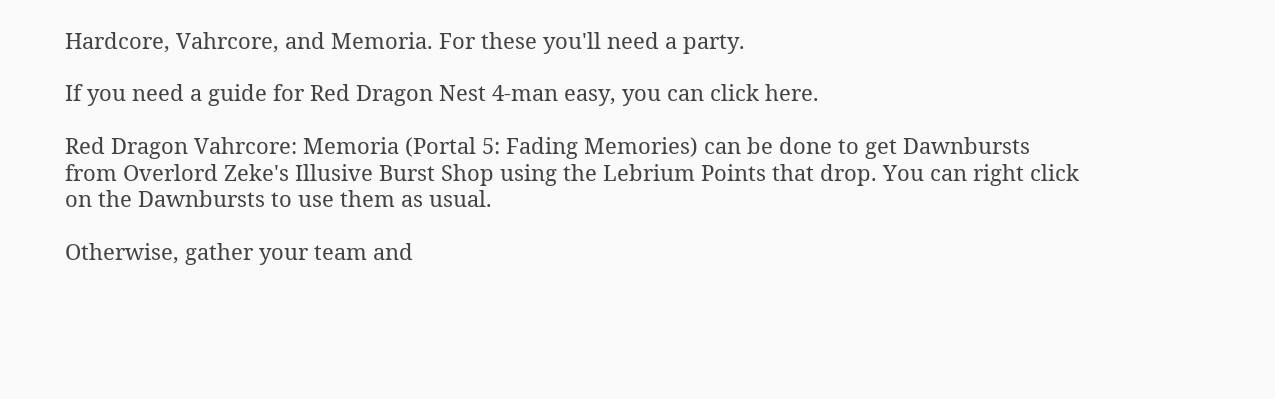Hardcore, Vahrcore, and Memoria. For these you'll need a party.

If you need a guide for Red Dragon Nest 4-man easy, you can click here.

Red Dragon Vahrcore: Memoria (Portal 5: Fading Memories) can be done to get Dawnbursts from Overlord Zeke's Illusive Burst Shop using the Lebrium Points that drop. You can right click on the Dawnbursts to use them as usual.

Otherwise, gather your team and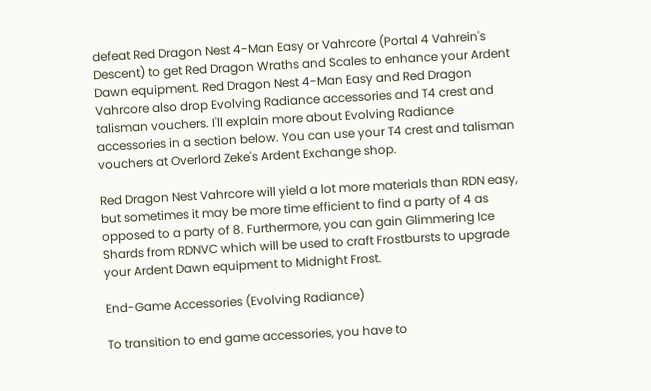defeat Red Dragon Nest 4-Man Easy or Vahrcore (Portal 4 Vahrein's Descent) to get Red Dragon Wraths and Scales to enhance your Ardent Dawn equipment. Red Dragon Nest 4-Man Easy and Red Dragon Vahrcore also drop Evolving Radiance accessories and T4 crest and talisman vouchers. I'll explain more about Evolving Radiance accessories in a section below. You can use your T4 crest and talisman vouchers at Overlord Zeke's Ardent Exchange shop.

Red Dragon Nest Vahrcore will yield a lot more materials than RDN easy, but sometimes it may be more time efficient to find a party of 4 as opposed to a party of 8. Furthermore, you can gain Glimmering Ice Shards from RDNVC which will be used to craft Frostbursts to upgrade your Ardent Dawn equipment to Midnight Frost.

End-Game Accessories (Evolving Radiance)

To transition to end game accessories, you have to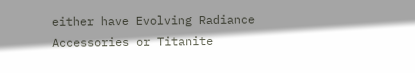either have Evolving Radiance Accessories or Titanite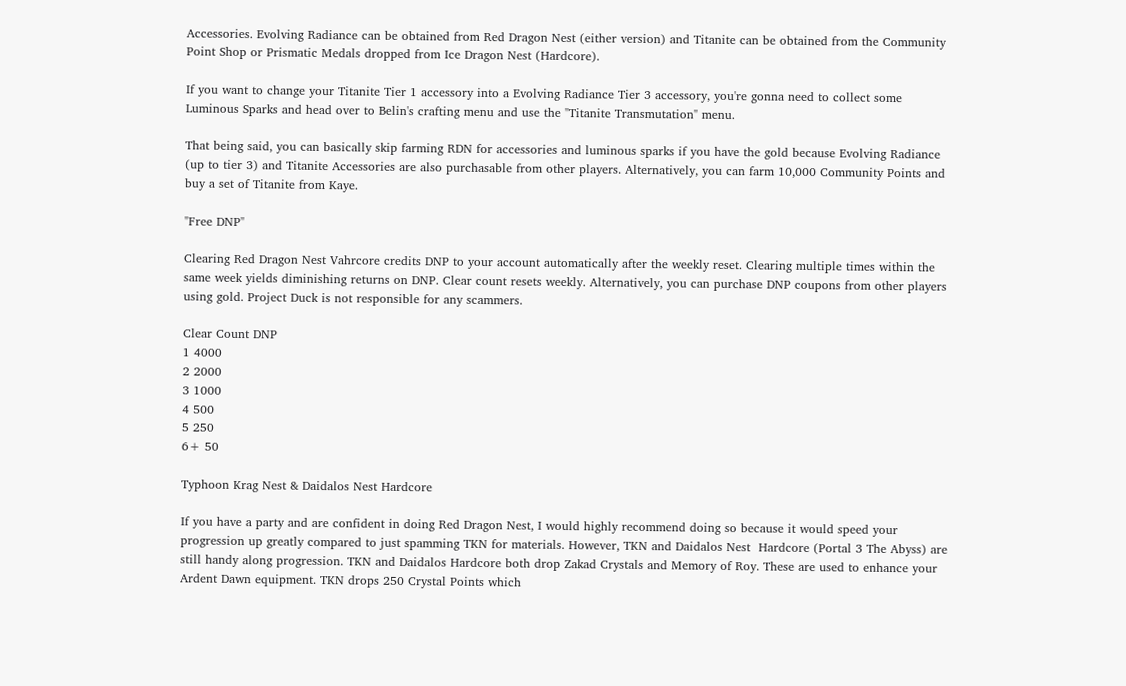Accessories. Evolving Radiance can be obtained from Red Dragon Nest (either version) and Titanite can be obtained from the Community Point Shop or Prismatic Medals dropped from Ice Dragon Nest (Hardcore).

If you want to change your Titanite Tier 1 accessory into a Evolving Radiance Tier 3 accessory, you're gonna need to collect some Luminous Sparks and head over to Belin's crafting menu and use the "Titanite Transmutation" menu.

That being said, you can basically skip farming RDN for accessories and luminous sparks if you have the gold because Evolving Radiance (up to tier 3) and Titanite Accessories are also purchasable from other players. Alternatively, you can farm 10,000 Community Points and buy a set of Titanite from Kaye.

"Free DNP"

Clearing Red Dragon Nest Vahrcore credits DNP to your account automatically after the weekly reset. Clearing multiple times within the same week yields diminishing returns on DNP. Clear count resets weekly. Alternatively, you can purchase DNP coupons from other players using gold. Project Duck is not responsible for any scammers.

Clear Count DNP
1 4000
2 2000
3 1000
4 500
5 250
6+ 50

Typhoon Krag Nest & Daidalos Nest Hardcore

If you have a party and are confident in doing Red Dragon Nest, I would highly recommend doing so because it would speed your progression up greatly compared to just spamming TKN for materials. However, TKN and Daidalos Nest  Hardcore (Portal 3 The Abyss) are still handy along progression. TKN and Daidalos Hardcore both drop Zakad Crystals and Memory of Roy. These are used to enhance your Ardent Dawn equipment. TKN drops 250 Crystal Points which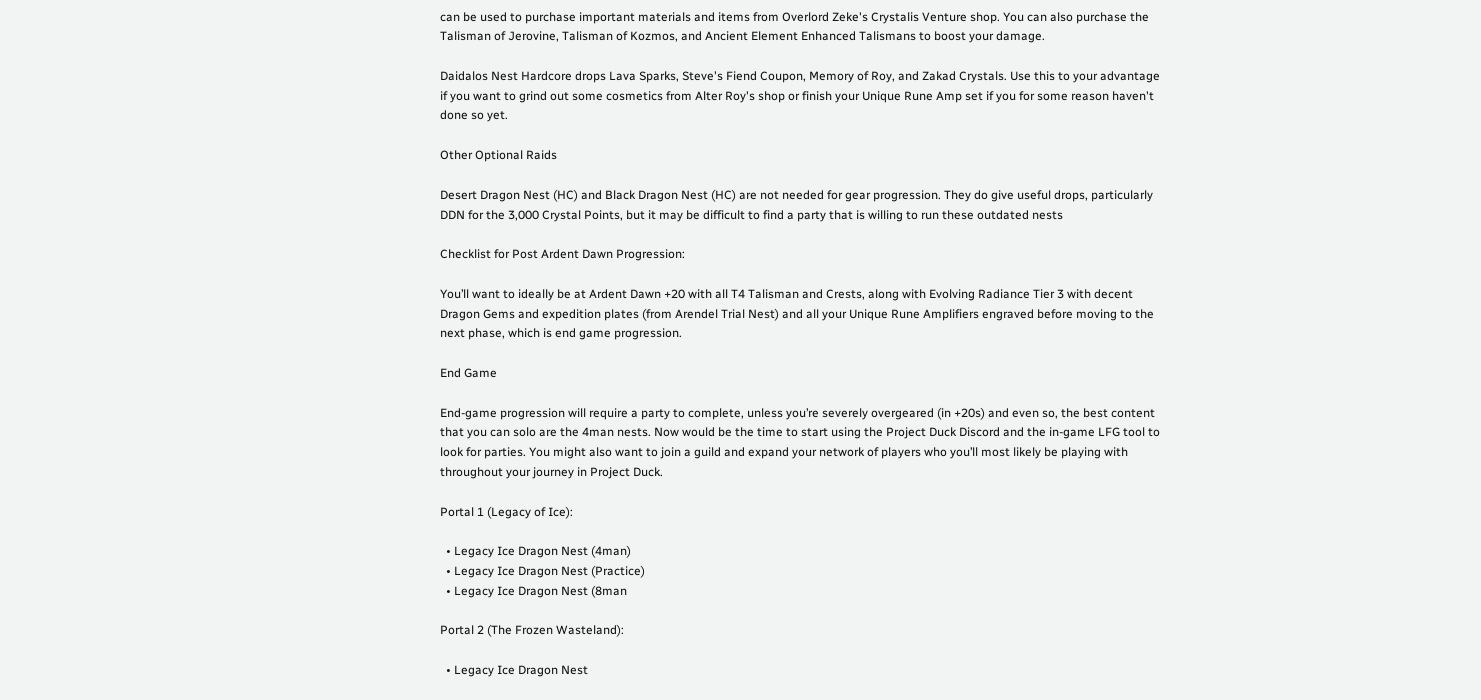can be used to purchase important materials and items from Overlord Zeke's Crystalis Venture shop. You can also purchase the Talisman of Jerovine, Talisman of Kozmos, and Ancient Element Enhanced Talismans to boost your damage.

Daidalos Nest Hardcore drops Lava Sparks, Steve's Fiend Coupon, Memory of Roy, and Zakad Crystals. Use this to your advantage if you want to grind out some cosmetics from Alter Roy's shop or finish your Unique Rune Amp set if you for some reason haven't done so yet.

Other Optional Raids

Desert Dragon Nest (HC) and Black Dragon Nest (HC) are not needed for gear progression. They do give useful drops, particularly DDN for the 3,000 Crystal Points, but it may be difficult to find a party that is willing to run these outdated nests

Checklist for Post Ardent Dawn Progression:

You’ll want to ideally be at Ardent Dawn +20 with all T4 Talisman and Crests, along with Evolving Radiance Tier 3 with decent Dragon Gems and expedition plates (from Arendel Trial Nest) and all your Unique Rune Amplifiers engraved before moving to the next phase, which is end game progression.

End Game

End-game progression will require a party to complete, unless you’re severely overgeared (in +20s) and even so, the best content that you can solo are the 4man nests. Now would be the time to start using the Project Duck Discord and the in-game LFG tool to look for parties. You might also want to join a guild and expand your network of players who you’ll most likely be playing with throughout your journey in Project Duck.

Portal 1 (Legacy of Ice):

  • Legacy Ice Dragon Nest (4man)
  • Legacy Ice Dragon Nest (Practice)
  • Legacy Ice Dragon Nest (8man

Portal 2 (The Frozen Wasteland):

  • Legacy Ice Dragon Nest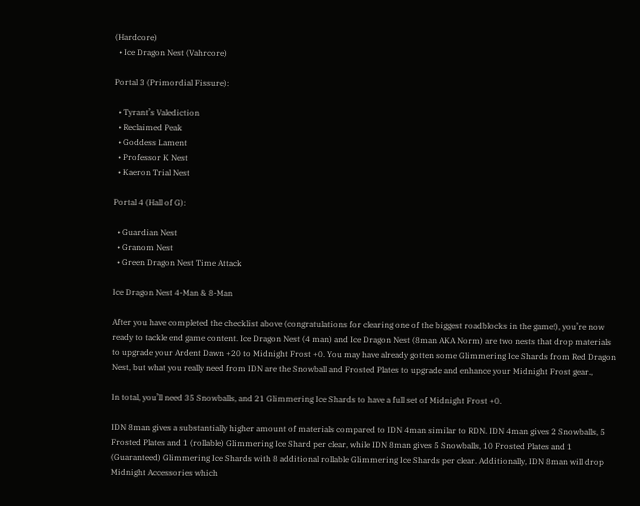(Hardcore)
  • Ice Dragon Nest (Vahrcore)

Portal 3 (Primordial Fissure):

  • Tyrant’s Valediction
  • Reclaimed Peak
  • Goddess Lament
  • Professor K Nest
  • Kaeron Trial Nest

Portal 4 (Hall of G):

  • Guardian Nest
  • Granom Nest
  • Green Dragon Nest Time Attack

Ice Dragon Nest 4-Man & 8-Man

After you have completed the checklist above (congratulations for clearing one of the biggest roadblocks in the game!), you’re now ready to tackle end game content. Ice Dragon Nest (4 man) and Ice Dragon Nest (8man AKA Norm) are two nests that drop materials to upgrade your Ardent Dawn +20 to Midnight Frost +0. You may have already gotten some Glimmering Ice Shards from Red Dragon Nest, but what you really need from IDN are the Snowball and Frosted Plates to upgrade and enhance your Midnight Frost gear.,

In total, you’ll need 35 Snowballs, and 21 Glimmering Ice Shards to have a full set of Midnight Frost +0.

IDN 8man gives a substantially higher amount of materials compared to IDN 4man similar to RDN. IDN 4man gives 2 Snowballs, 5 Frosted Plates and 1 (rollable) Glimmering Ice Shard per clear, while IDN 8man gives 5 Snowballs, 10 Frosted Plates and 1 (Guaranteed) Glimmering Ice Shards with 8 additional rollable Glimmering Ice Shards per clear. Additionally, IDN 8man will drop Midnight Accessories which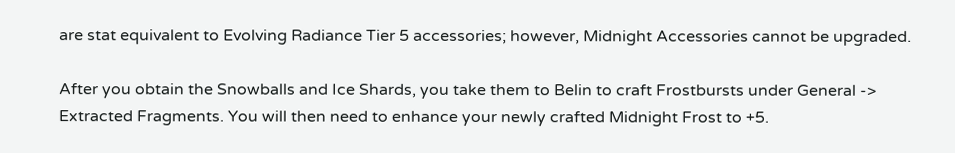are stat equivalent to Evolving Radiance Tier 5 accessories; however, Midnight Accessories cannot be upgraded.

After you obtain the Snowballs and Ice Shards, you take them to Belin to craft Frostbursts under General -> Extracted Fragments. You will then need to enhance your newly crafted Midnight Frost to +5.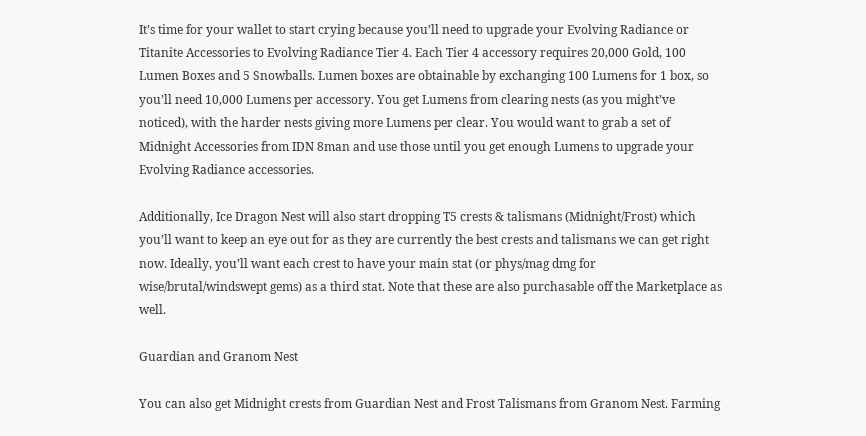It’s time for your wallet to start crying because you’ll need to upgrade your Evolving Radiance or Titanite Accessories to Evolving Radiance Tier 4. Each Tier 4 accessory requires 20,000 Gold, 100 Lumen Boxes and 5 Snowballs. Lumen boxes are obtainable by exchanging 100 Lumens for 1 box, so you’ll need 10,000 Lumens per accessory. You get Lumens from clearing nests (as you might’ve noticed), with the harder nests giving more Lumens per clear. You would want to grab a set of Midnight Accessories from IDN 8man and use those until you get enough Lumens to upgrade your Evolving Radiance accessories.

Additionally, Ice Dragon Nest will also start dropping T5 crests & talismans (Midnight/Frost) which you’ll want to keep an eye out for as they are currently the best crests and talismans we can get right now. Ideally, you’ll want each crest to have your main stat (or phys/mag dmg for wise/brutal/windswept gems) as a third stat. Note that these are also purchasable off the Marketplace as well.

Guardian and Granom Nest

You can also get Midnight crests from Guardian Nest and Frost Talismans from Granom Nest. Farming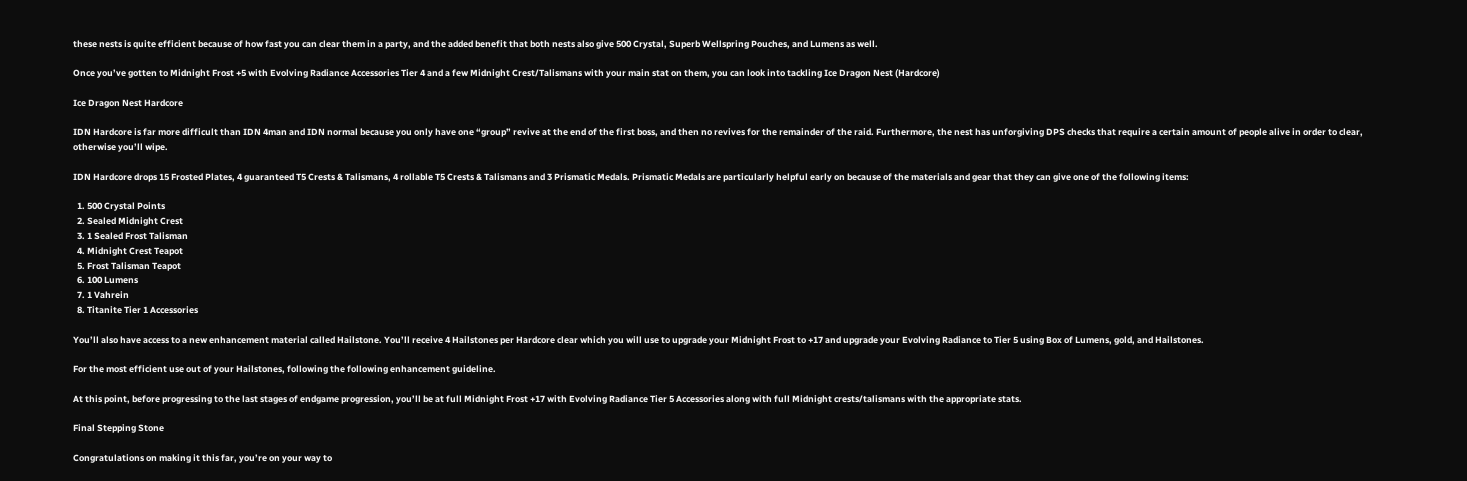these nests is quite efficient because of how fast you can clear them in a party, and the added benefit that both nests also give 500 Crystal, Superb Wellspring Pouches, and Lumens as well.

Once you’ve gotten to Midnight Frost +5 with Evolving Radiance Accessories Tier 4 and a few Midnight Crest/Talismans with your main stat on them, you can look into tackling Ice Dragon Nest (Hardcore)

Ice Dragon Nest Hardcore

IDN Hardcore is far more difficult than IDN 4man and IDN normal because you only have one “group” revive at the end of the first boss, and then no revives for the remainder of the raid. Furthermore, the nest has unforgiving DPS checks that require a certain amount of people alive in order to clear, otherwise you’ll wipe.

IDN Hardcore drops 15 Frosted Plates, 4 guaranteed T5 Crests & Talismans, 4 rollable T5 Crests & Talismans and 3 Prismatic Medals. Prismatic Medals are particularly helpful early on because of the materials and gear that they can give one of the following items:

  1. 500 Crystal Points
  2. Sealed Midnight Crest
  3. 1 Sealed Frost Talisman
  4. Midnight Crest Teapot
  5. Frost Talisman Teapot
  6. 100 Lumens
  7. 1 Vahrein
  8. Titanite Tier 1 Accessories

You’ll also have access to a new enhancement material called Hailstone. You’ll receive 4 Hailstones per Hardcore clear which you will use to upgrade your Midnight Frost to +17 and upgrade your Evolving Radiance to Tier 5 using Box of Lumens, gold, and Hailstones.

For the most efficient use out of your Hailstones, following the following enhancement guideline.

At this point, before progressing to the last stages of endgame progression, you’ll be at full Midnight Frost +17 with Evolving Radiance Tier 5 Accessories along with full Midnight crests/talismans with the appropriate stats.

Final Stepping Stone

Congratulations on making it this far, you’re on your way to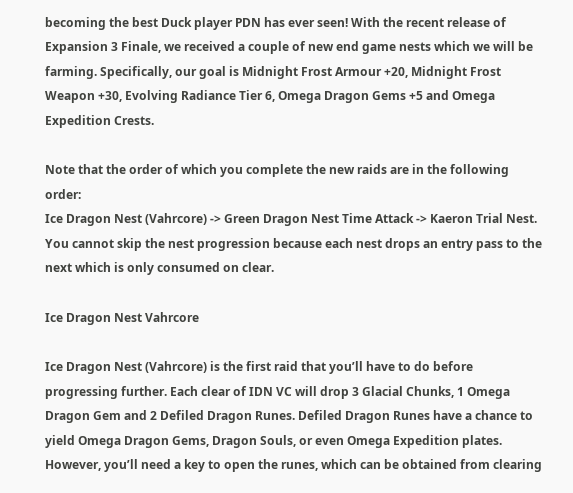becoming the best Duck player PDN has ever seen! With the recent release of Expansion 3 Finale, we received a couple of new end game nests which we will be farming. Specifically, our goal is Midnight Frost Armour +20, Midnight Frost Weapon +30, Evolving Radiance Tier 6, Omega Dragon Gems +5 and Omega Expedition Crests.

Note that the order of which you complete the new raids are in the following order:
Ice Dragon Nest (Vahrcore) -> Green Dragon Nest Time Attack -> Kaeron Trial Nest.
You cannot skip the nest progression because each nest drops an entry pass to the next which is only consumed on clear.

Ice Dragon Nest Vahrcore

Ice Dragon Nest (Vahrcore) is the first raid that you’ll have to do before progressing further. Each clear of IDN VC will drop 3 Glacial Chunks, 1 Omega Dragon Gem and 2 Defiled Dragon Runes. Defiled Dragon Runes have a chance to yield Omega Dragon Gems, Dragon Souls, or even Omega Expedition plates. However, you’ll need a key to open the runes, which can be obtained from clearing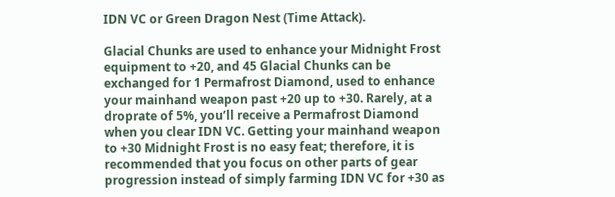IDN VC or Green Dragon Nest (Time Attack).

Glacial Chunks are used to enhance your Midnight Frost equipment to +20, and 45 Glacial Chunks can be exchanged for 1 Permafrost Diamond, used to enhance your mainhand weapon past +20 up to +30. Rarely, at a droprate of 5%, you’ll receive a Permafrost Diamond when you clear IDN VC. Getting your mainhand weapon to +30 Midnight Frost is no easy feat; therefore, it is recommended that you focus on other parts of gear progression instead of simply farming IDN VC for +30 as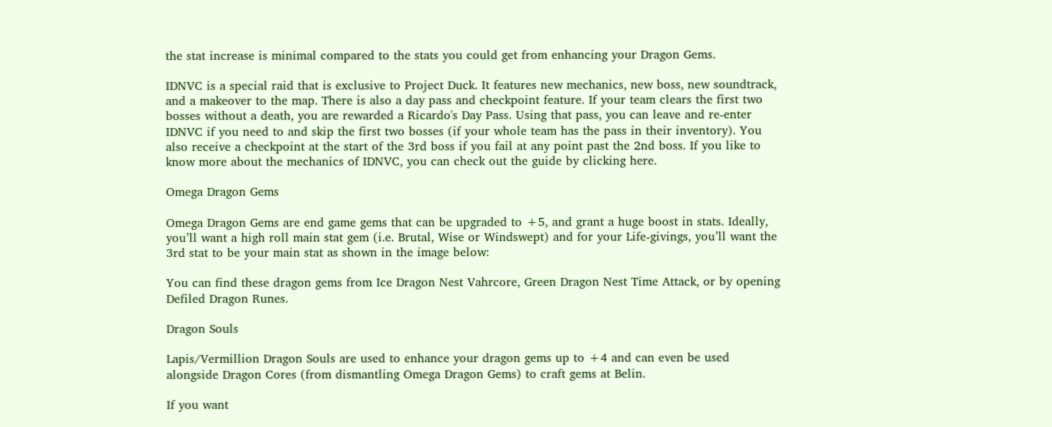the stat increase is minimal compared to the stats you could get from enhancing your Dragon Gems.

IDNVC is a special raid that is exclusive to Project Duck. It features new mechanics, new boss, new soundtrack, and a makeover to the map. There is also a day pass and checkpoint feature. If your team clears the first two bosses without a death, you are rewarded a Ricardo's Day Pass. Using that pass, you can leave and re-enter IDNVC if you need to and skip the first two bosses (if your whole team has the pass in their inventory). You also receive a checkpoint at the start of the 3rd boss if you fail at any point past the 2nd boss. If you like to know more about the mechanics of IDNVC, you can check out the guide by clicking here.

Omega Dragon Gems

Omega Dragon Gems are end game gems that can be upgraded to +5, and grant a huge boost in stats. Ideally, you’ll want a high roll main stat gem (i.e. Brutal, Wise or Windswept) and for your Life-givings, you’ll want the 3rd stat to be your main stat as shown in the image below:

You can find these dragon gems from Ice Dragon Nest Vahrcore, Green Dragon Nest Time Attack, or by opening Defiled Dragon Runes.

Dragon Souls

Lapis/Vermillion Dragon Souls are used to enhance your dragon gems up to +4 and can even be used alongside Dragon Cores (from dismantling Omega Dragon Gems) to craft gems at Belin.

If you want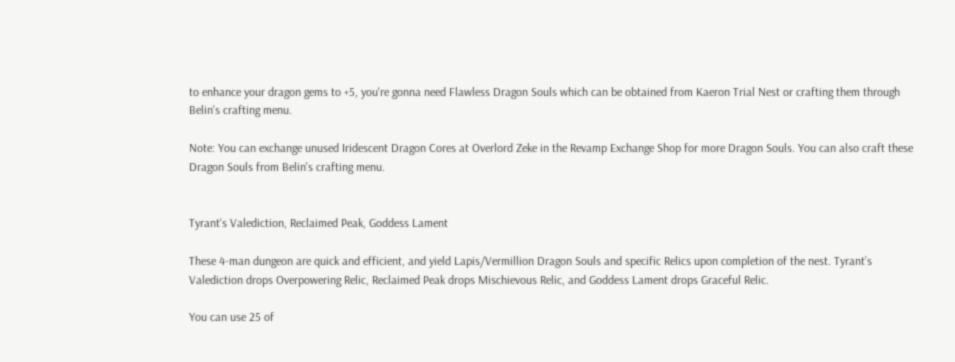to enhance your dragon gems to +5, you're gonna need Flawless Dragon Souls which can be obtained from Kaeron Trial Nest or crafting them through Belin's crafting menu.

Note: You can exchange unused Iridescent Dragon Cores at Overlord Zeke in the Revamp Exchange Shop for more Dragon Souls. You can also craft these Dragon Souls from Belin's crafting menu.


Tyrant's Valediction, Reclaimed Peak, Goddess Lament

These 4-man dungeon are quick and efficient, and yield Lapis/Vermillion Dragon Souls and specific Relics upon completion of the nest. Tyrant’s Valediction drops Overpowering Relic, Reclaimed Peak drops Mischievous Relic, and Goddess Lament drops Graceful Relic.

You can use 25 of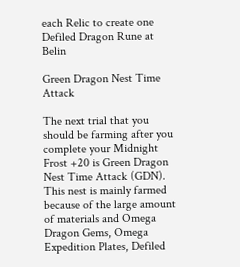each Relic to create one Defiled Dragon Rune at Belin

Green Dragon Nest Time Attack

The next trial that you should be farming after you complete your Midnight Frost +20 is Green Dragon Nest Time Attack (GDN). This nest is mainly farmed because of the large amount of materials and Omega Dragon Gems, Omega Expedition Plates, Defiled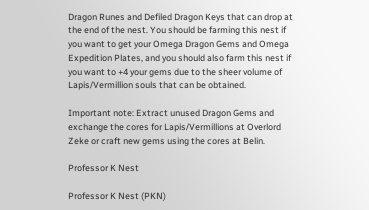Dragon Runes and Defiled Dragon Keys that can drop at the end of the nest. You should be farming this nest if you want to get your Omega Dragon Gems and Omega Expedition Plates, and you should also farm this nest if you want to +4 your gems due to the sheer volume of Lapis/Vermillion souls that can be obtained.

Important note: Extract unused Dragon Gems and exchange the cores for Lapis/Vermillions at Overlord Zeke or craft new gems using the cores at Belin.

Professor K Nest

Professor K Nest (PKN)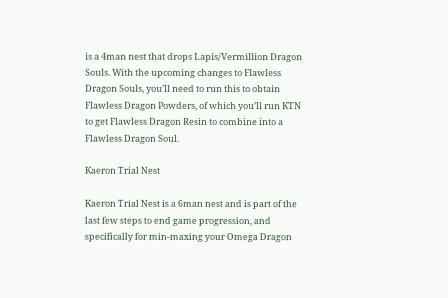is a 4man nest that drops Lapis/Vermillion Dragon Souls. With the upcoming changes to Flawless Dragon Souls, you’ll need to run this to obtain Flawless Dragon Powders, of which you’ll run KTN to get Flawless Dragon Resin to combine into a Flawless Dragon Soul.

Kaeron Trial Nest

Kaeron Trial Nest is a 6man nest and is part of the last few steps to end game progression, and specifically for min-maxing your Omega Dragon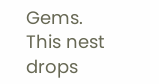Gems. This nest drops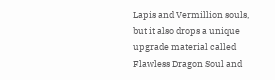Lapis and Vermillion souls, but it also drops a unique upgrade material called Flawless Dragon Soul and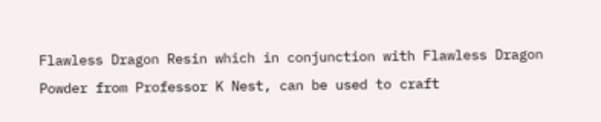Flawless Dragon Resin which in conjunction with Flawless Dragon Powder from Professor K Nest, can be used to craft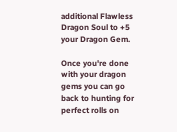additional Flawless Dragon Soul to +5 your Dragon Gem.

Once you're done with your dragon gems you can go back to hunting for perfect rolls on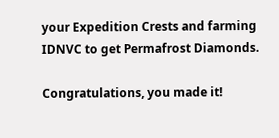your Expedition Crests and farming IDNVC to get Permafrost Diamonds.

Congratulations, you made it!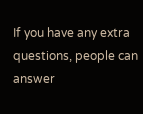If you have any extra questions, people can answer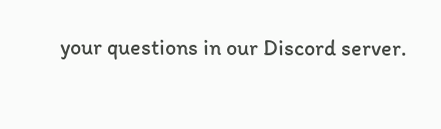your questions in our Discord server.